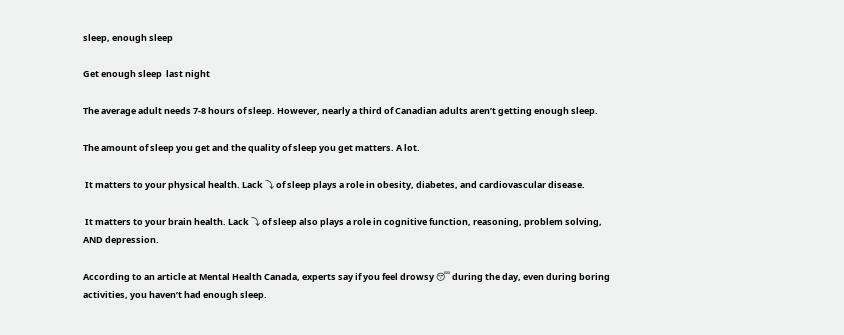sleep, enough sleep

Get enough sleep  last night

The average adult needs 7-8 hours of sleep. However, nearly a third of Canadian adults aren’t getting enough sleep.

The amount of sleep you get and the quality of sleep you get matters. A lot.

 It matters to your physical health. Lack ⤵ of sleep plays a role in obesity, diabetes, and cardiovascular disease.

 It matters to your brain health. Lack ⤵ of sleep also plays a role in cognitive function, reasoning, problem solving, AND depression.

According to an article at Mental Health Canada, experts say if you feel drowsy 😴 during the day, even during boring activities, you haven’t had enough sleep.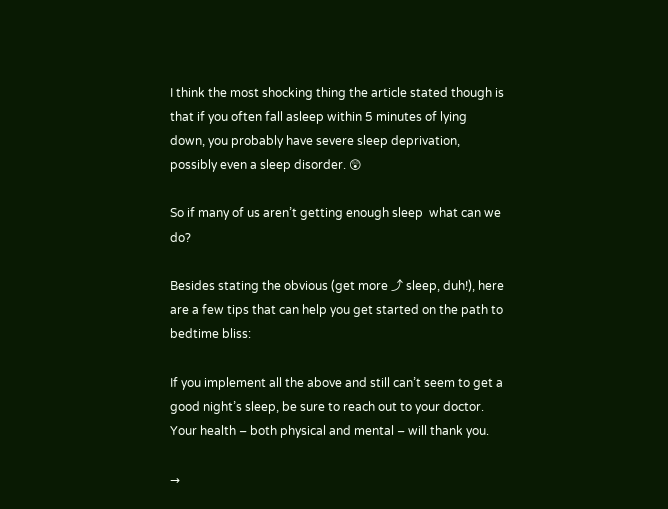I think the most shocking thing the article stated though is that if you often fall asleep within 5 minutes of lying down, you probably have severe sleep deprivation, possibly even a sleep disorder. 😲

So if many of us aren’t getting enough sleep  what can we do?

Besides stating the obvious (get more ⤴ sleep, duh!), here are a few tips that can help you get started on the path to bedtime bliss:

If you implement all the above and still can’t seem to get a good night’s sleep, be sure to reach out to your doctor. Your health – both physical and mental – will thank you.

→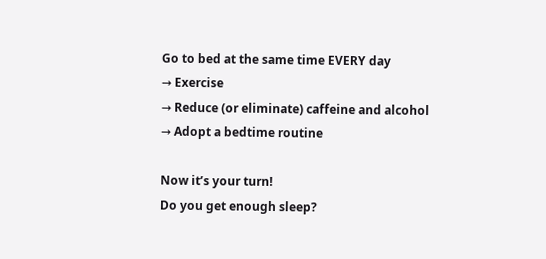Go to bed at the same time EVERY day
→ Exercise
→ Reduce (or eliminate) caffeine and alcohol
→ Adopt a bedtime routine

Now it’s your turn!
Do you get enough sleep?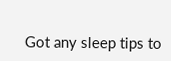Got any sleep tips to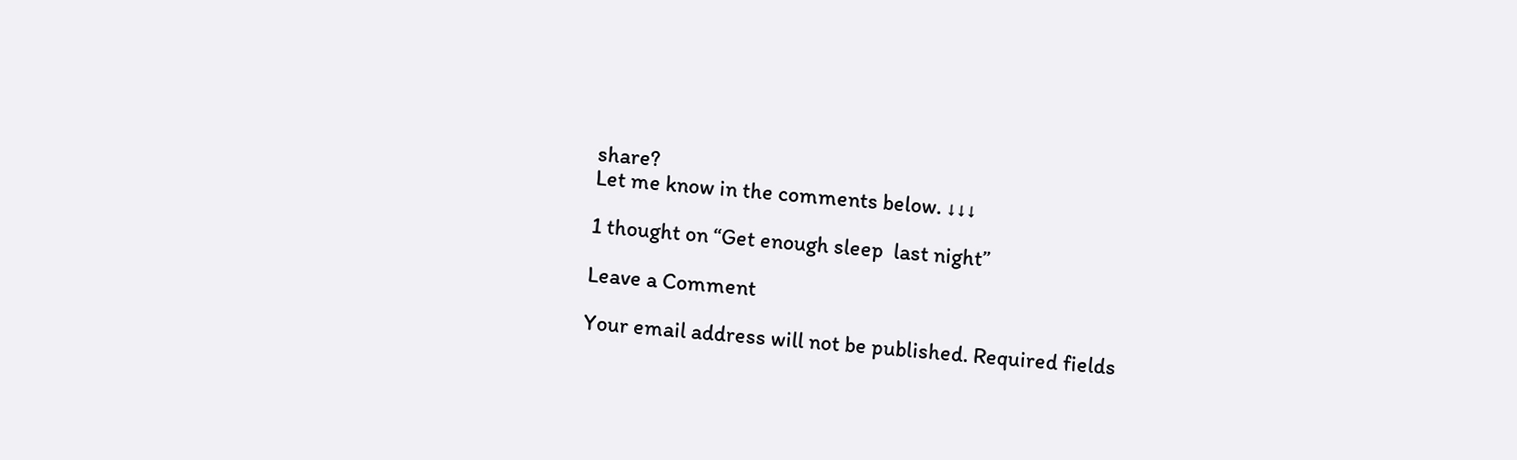share?
Let me know in the comments below. ↓↓↓

1 thought on “Get enough sleep  last night”

Leave a Comment

Your email address will not be published. Required fields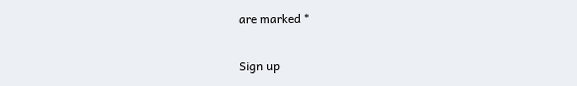are marked *

Sign up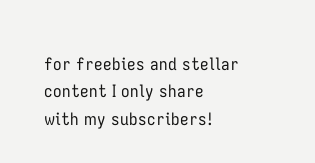for freebies and stellar content I only share with my subscribers!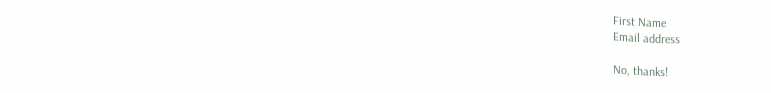First Name
Email address

No, thanks!